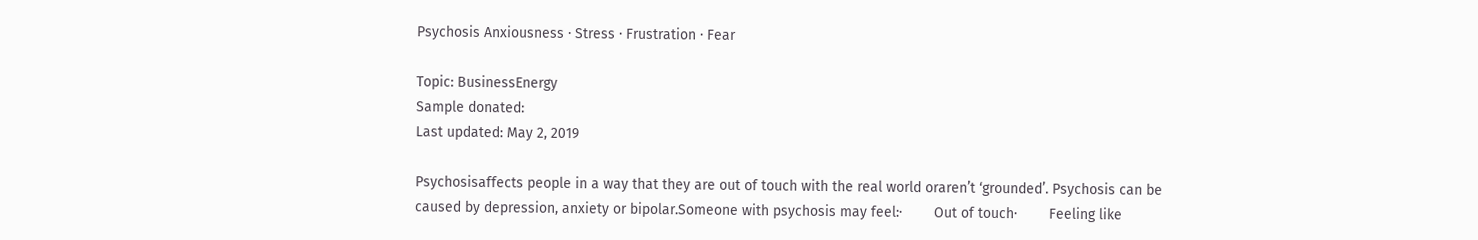Psychosis Anxiousness · Stress · Frustration · Fear

Topic: BusinessEnergy
Sample donated:
Last updated: May 2, 2019

Psychosisaffects people in a way that they are out of touch with the real world oraren’t ‘grounded’. Psychosis can be caused by depression, anxiety or bipolar.Someone with psychosis may feel:·        Out of touch·        Feeling like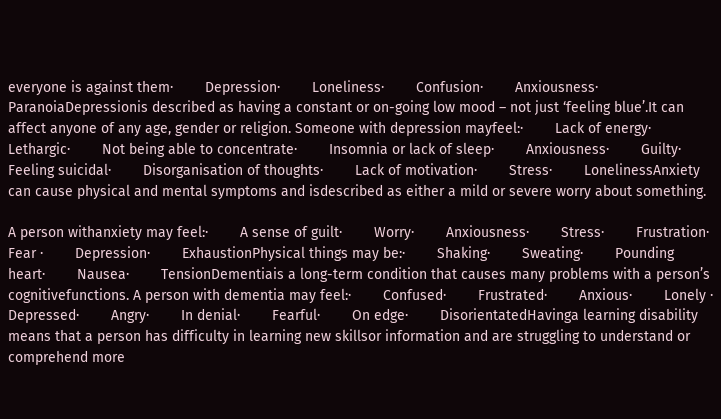everyone is against them·        Depression·        Loneliness·        Confusion·        Anxiousness·        ParanoiaDepressionis described as having a constant or on-going low mood – not just ‘feeling blue’.It can affect anyone of any age, gender or religion. Someone with depression mayfeel:·        Lack of energy·        Lethargic·        Not being able to concentrate·        Insomnia or lack of sleep·        Anxiousness·        Guilty·        Feeling suicidal·        Disorganisation of thoughts·        Lack of motivation·        Stress·        LonelinessAnxiety can cause physical and mental symptoms and isdescribed as either a mild or severe worry about something.

A person withanxiety may feel:·        A sense of guilt·        Worry·        Anxiousness·        Stress·        Frustration·        Fear ·        Depression·        ExhaustionPhysical things may be:·        Shaking·        Sweating·        Pounding heart·        Nausea·        TensionDementiais a long-term condition that causes many problems with a person’s cognitivefunctions. A person with dementia may feel:·        Confused·        Frustrated·        Anxious·        Lonely ·        Depressed·        Angry·        In denial·        Fearful·        On edge·        DisorientatedHavinga learning disability means that a person has difficulty in learning new skillsor information and are struggling to understand or comprehend more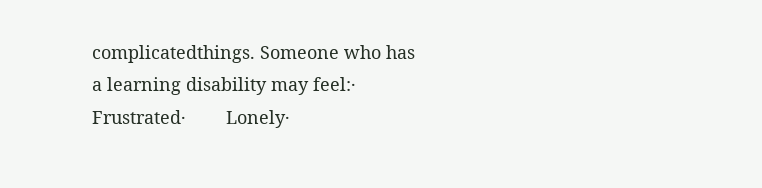complicatedthings. Someone who has a learning disability may feel:·        Frustrated·        Lonely·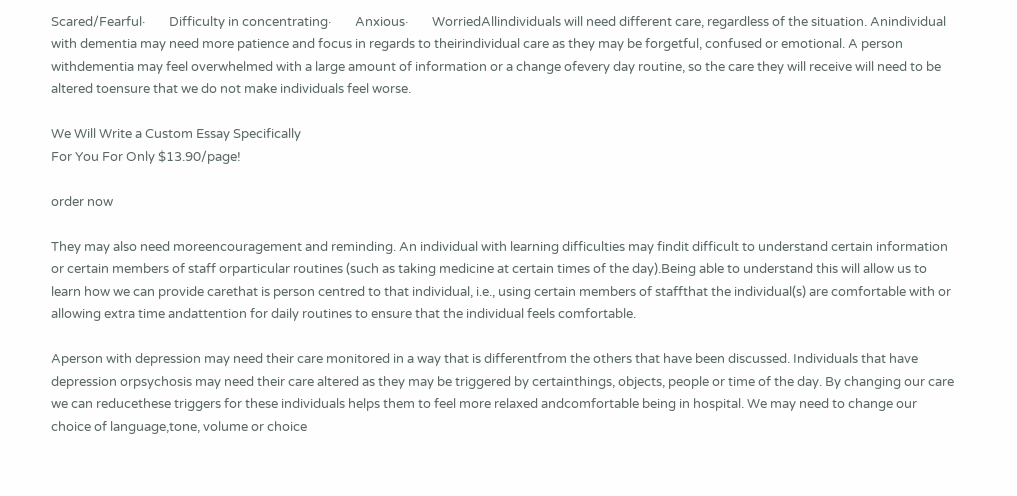Scared/Fearful·        Difficulty in concentrating·        Anxious·        WorriedAllindividuals will need different care, regardless of the situation. Anindividual with dementia may need more patience and focus in regards to theirindividual care as they may be forgetful, confused or emotional. A person withdementia may feel overwhelmed with a large amount of information or a change ofevery day routine, so the care they will receive will need to be altered toensure that we do not make individuals feel worse.

We Will Write a Custom Essay Specifically
For You For Only $13.90/page!

order now

They may also need moreencouragement and reminding. An individual with learning difficulties may findit difficult to understand certain information or certain members of staff orparticular routines (such as taking medicine at certain times of the day).Being able to understand this will allow us to learn how we can provide carethat is person centred to that individual, i.e., using certain members of staffthat the individual(s) are comfortable with or allowing extra time andattention for daily routines to ensure that the individual feels comfortable.

Aperson with depression may need their care monitored in a way that is differentfrom the others that have been discussed. Individuals that have depression orpsychosis may need their care altered as they may be triggered by certainthings, objects, people or time of the day. By changing our care we can reducethese triggers for these individuals helps them to feel more relaxed andcomfortable being in hospital. We may need to change our choice of language,tone, volume or choice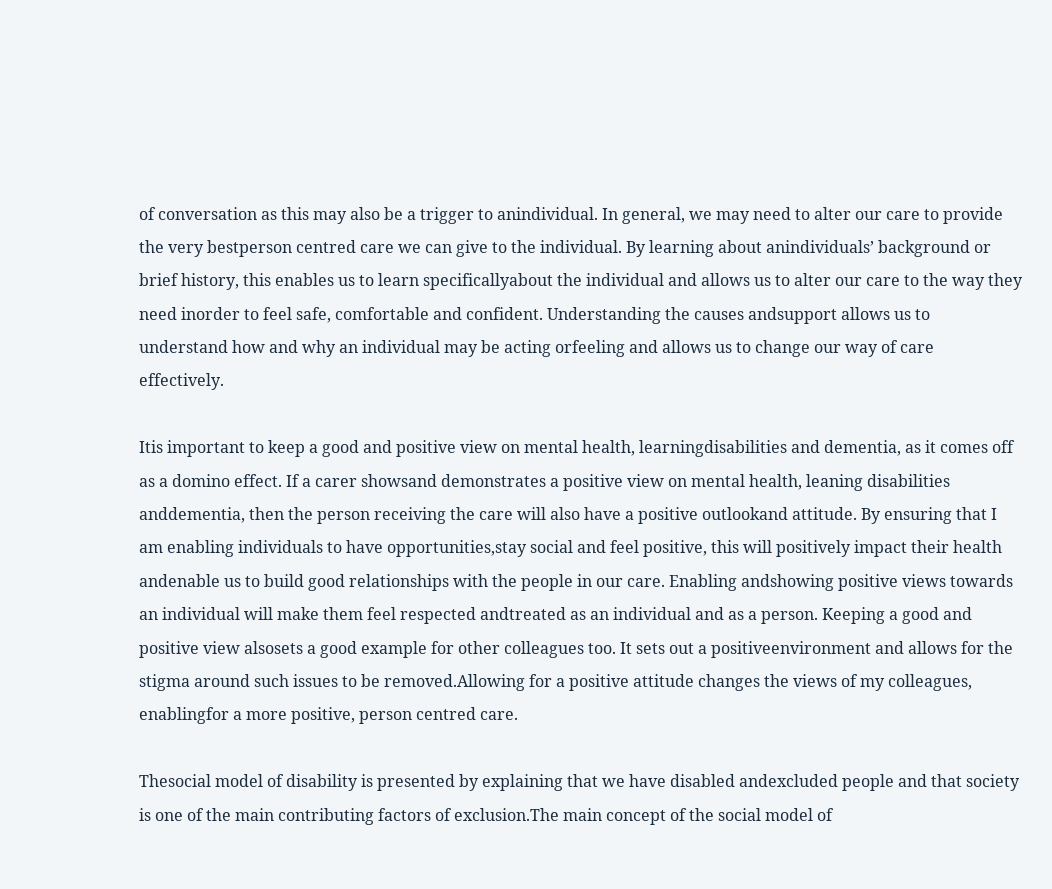of conversation as this may also be a trigger to anindividual. In general, we may need to alter our care to provide the very bestperson centred care we can give to the individual. By learning about anindividuals’ background or brief history, this enables us to learn specificallyabout the individual and allows us to alter our care to the way they need inorder to feel safe, comfortable and confident. Understanding the causes andsupport allows us to understand how and why an individual may be acting orfeeling and allows us to change our way of care effectively.

Itis important to keep a good and positive view on mental health, learningdisabilities and dementia, as it comes off as a domino effect. If a carer showsand demonstrates a positive view on mental health, leaning disabilities anddementia, then the person receiving the care will also have a positive outlookand attitude. By ensuring that I am enabling individuals to have opportunities,stay social and feel positive, this will positively impact their health andenable us to build good relationships with the people in our care. Enabling andshowing positive views towards an individual will make them feel respected andtreated as an individual and as a person. Keeping a good and positive view alsosets a good example for other colleagues too. It sets out a positiveenvironment and allows for the stigma around such issues to be removed.Allowing for a positive attitude changes the views of my colleagues, enablingfor a more positive, person centred care.

Thesocial model of disability is presented by explaining that we have disabled andexcluded people and that society is one of the main contributing factors of exclusion.The main concept of the social model of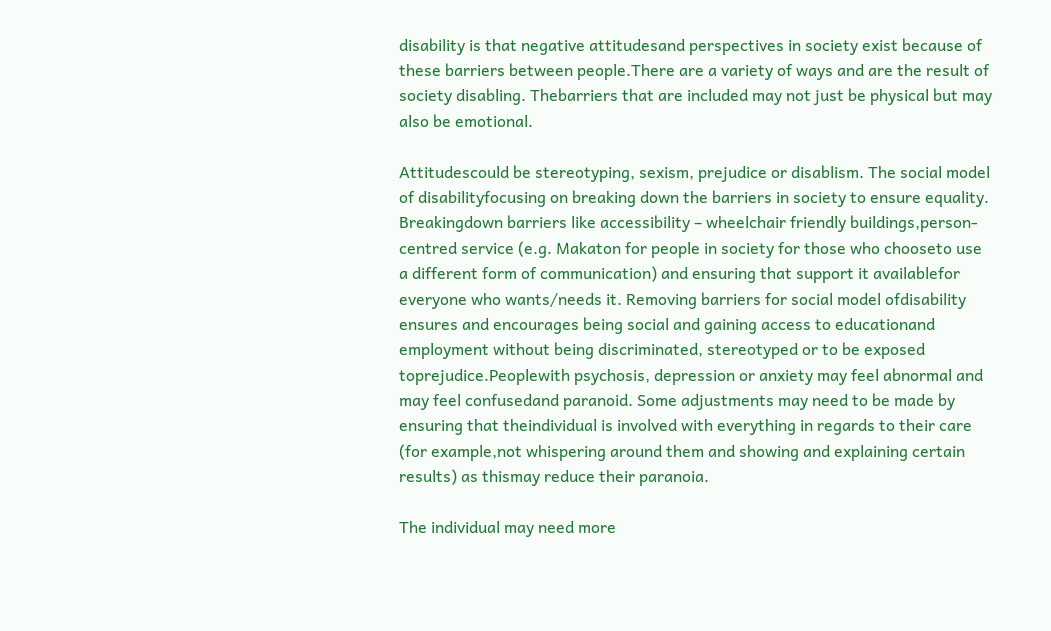disability is that negative attitudesand perspectives in society exist because of these barriers between people.There are a variety of ways and are the result of society disabling. Thebarriers that are included may not just be physical but may also be emotional.

Attitudescould be stereotyping, sexism, prejudice or disablism. The social model of disabilityfocusing on breaking down the barriers in society to ensure equality. Breakingdown barriers like accessibility – wheelchair friendly buildings,person-centred service (e.g. Makaton for people in society for those who chooseto use a different form of communication) and ensuring that support it availablefor everyone who wants/needs it. Removing barriers for social model ofdisability ensures and encourages being social and gaining access to educationand employment without being discriminated, stereotyped or to be exposed toprejudice.Peoplewith psychosis, depression or anxiety may feel abnormal and may feel confusedand paranoid. Some adjustments may need to be made by ensuring that theindividual is involved with everything in regards to their care (for example,not whispering around them and showing and explaining certain results) as thismay reduce their paranoia.

The individual may need more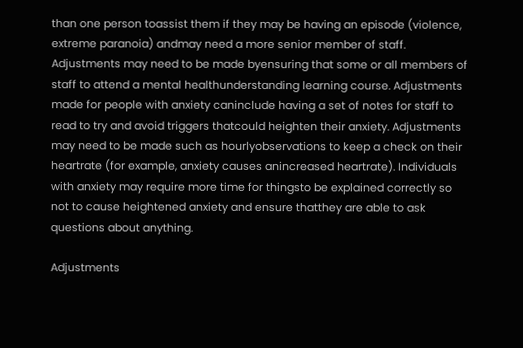than one person toassist them if they may be having an episode (violence, extreme paranoia) andmay need a more senior member of staff. Adjustments may need to be made byensuring that some or all members of staff to attend a mental healthunderstanding learning course. Adjustments made for people with anxiety caninclude having a set of notes for staff to read to try and avoid triggers thatcould heighten their anxiety. Adjustments may need to be made such as hourlyobservations to keep a check on their heartrate (for example, anxiety causes anincreased heartrate). Individuals with anxiety may require more time for thingsto be explained correctly so not to cause heightened anxiety and ensure thatthey are able to ask questions about anything.

Adjustments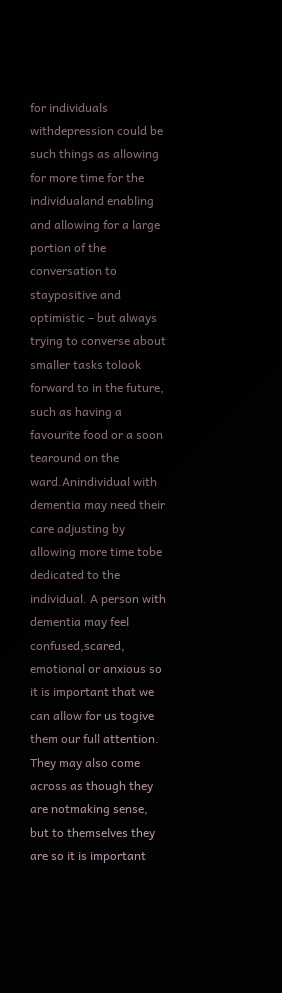for individuals withdepression could be such things as allowing for more time for the individualand enabling and allowing for a large portion of the conversation to staypositive and optimistic – but always trying to converse about smaller tasks tolook forward to in the future, such as having a favourite food or a soon tearound on the ward.Anindividual with dementia may need their care adjusting by allowing more time tobe dedicated to the individual. A person with dementia may feel confused,scared, emotional or anxious so it is important that we can allow for us togive them our full attention. They may also come across as though they are notmaking sense, but to themselves they are so it is important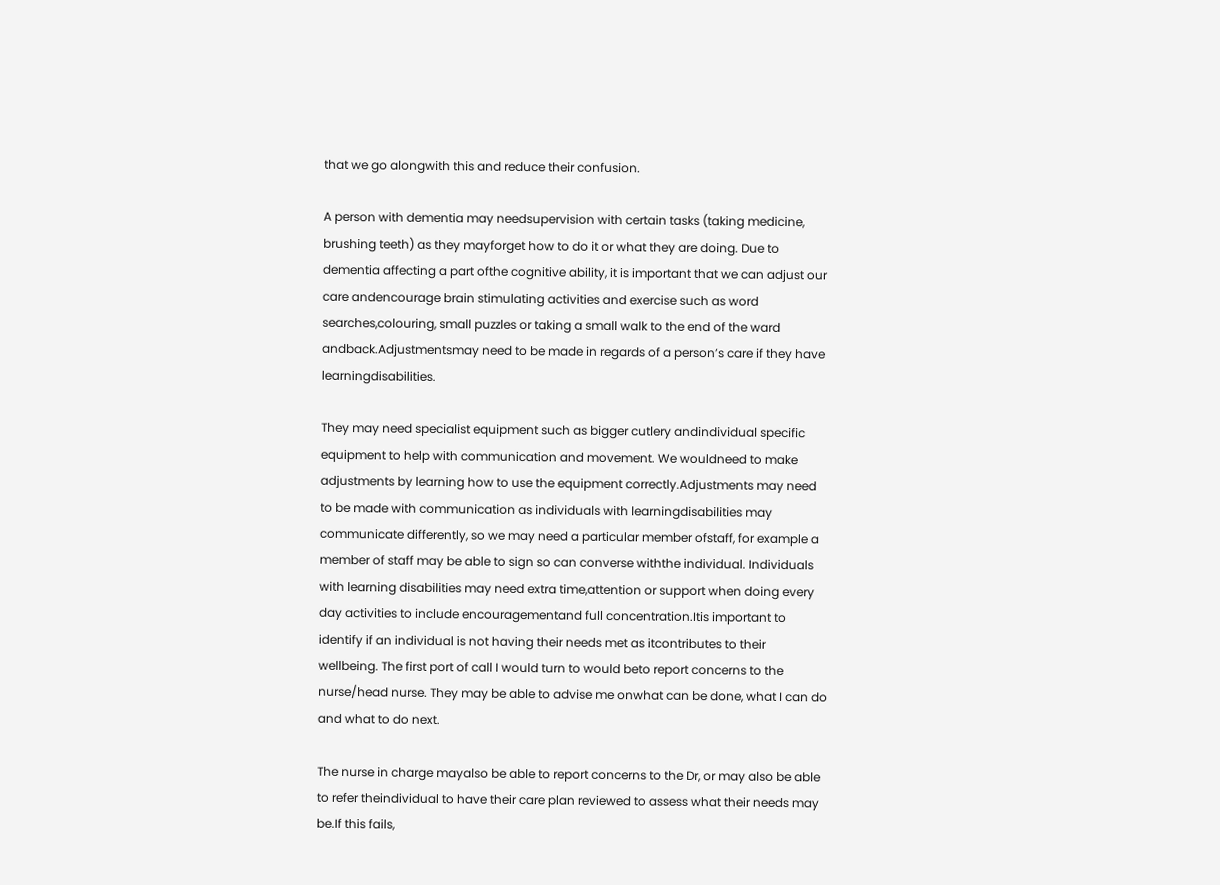that we go alongwith this and reduce their confusion.

A person with dementia may needsupervision with certain tasks (taking medicine, brushing teeth) as they mayforget how to do it or what they are doing. Due to dementia affecting a part ofthe cognitive ability, it is important that we can adjust our care andencourage brain stimulating activities and exercise such as word searches,colouring, small puzzles or taking a small walk to the end of the ward andback.Adjustmentsmay need to be made in regards of a person’s care if they have learningdisabilities.

They may need specialist equipment such as bigger cutlery andindividual specific equipment to help with communication and movement. We wouldneed to make adjustments by learning how to use the equipment correctly.Adjustments may need to be made with communication as individuals with learningdisabilities may communicate differently, so we may need a particular member ofstaff, for example a member of staff may be able to sign so can converse withthe individual. Individuals with learning disabilities may need extra time,attention or support when doing every day activities to include encouragementand full concentration.Itis important to identify if an individual is not having their needs met as itcontributes to their wellbeing. The first port of call I would turn to would beto report concerns to the nurse/head nurse. They may be able to advise me onwhat can be done, what I can do and what to do next.

The nurse in charge mayalso be able to report concerns to the Dr, or may also be able to refer theindividual to have their care plan reviewed to assess what their needs may be.If this fails,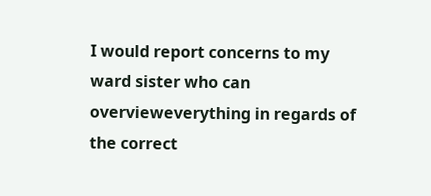I would report concerns to my ward sister who can overvieweverything in regards of the correct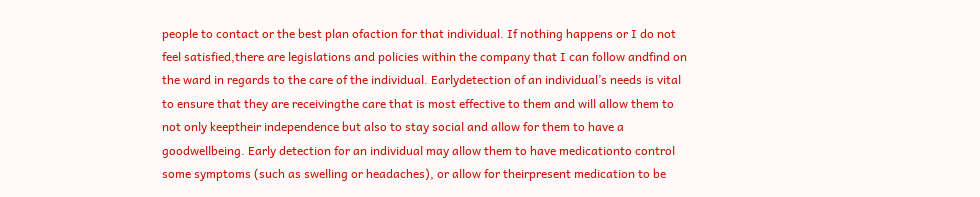people to contact or the best plan ofaction for that individual. If nothing happens or I do not feel satisfied,there are legislations and policies within the company that I can follow andfind on the ward in regards to the care of the individual. Earlydetection of an individual’s needs is vital to ensure that they are receivingthe care that is most effective to them and will allow them to not only keeptheir independence but also to stay social and allow for them to have a goodwellbeing. Early detection for an individual may allow them to have medicationto control some symptoms (such as swelling or headaches), or allow for theirpresent medication to be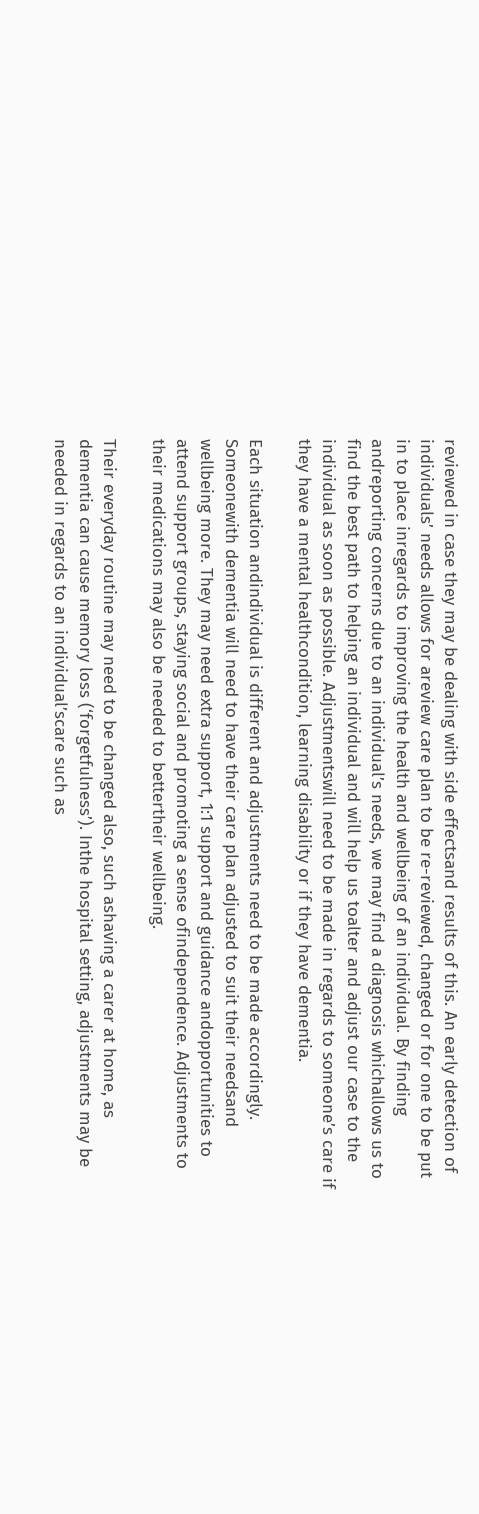reviewed in case they may be dealing with side effectsand results of this. An early detection of individuals’ needs allows for areview care plan to be re-reviewed, changed or for one to be put in to place inregards to improving the health and wellbeing of an individual. By finding andreporting concerns due to an individual’s needs, we may find a diagnosis whichallows us to find the best path to helping an individual and will help us toalter and adjust our case to the individual as soon as possible. Adjustmentswill need to be made in regards to someone’s care if they have a mental healthcondition, learning disability or if they have dementia.

Each situation andindividual is different and adjustments need to be made accordingly. Someonewith dementia will need to have their care plan adjusted to suit their needsand wellbeing more. They may need extra support, 1:1 support and guidance andopportunities to attend support groups, staying social and promoting a sense ofindependence. Adjustments to their medications may also be needed to bettertheir wellbeing.

Their everyday routine may need to be changed also, such ashaving a carer at home, as dementia can cause memory loss (‘forgetfulness’). Inthe hospital setting, adjustments may be needed in regards to an individual’scare such as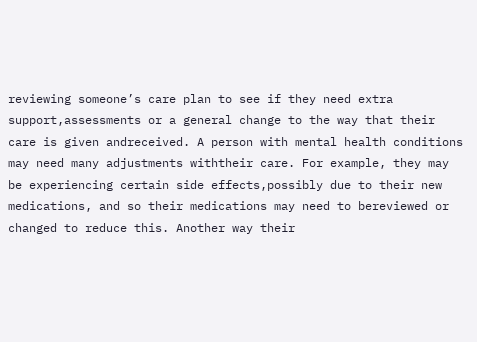reviewing someone’s care plan to see if they need extra support,assessments or a general change to the way that their care is given andreceived. A person with mental health conditions may need many adjustments withtheir care. For example, they may be experiencing certain side effects,possibly due to their new medications, and so their medications may need to bereviewed or changed to reduce this. Another way their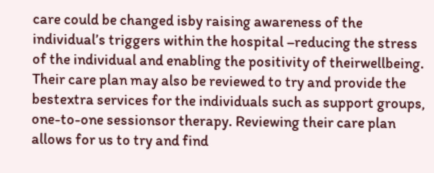care could be changed isby raising awareness of the individual’s triggers within the hospital –reducing the stress of the individual and enabling the positivity of theirwellbeing. Their care plan may also be reviewed to try and provide the bestextra services for the individuals such as support groups, one-to-one sessionsor therapy. Reviewing their care plan allows for us to try and find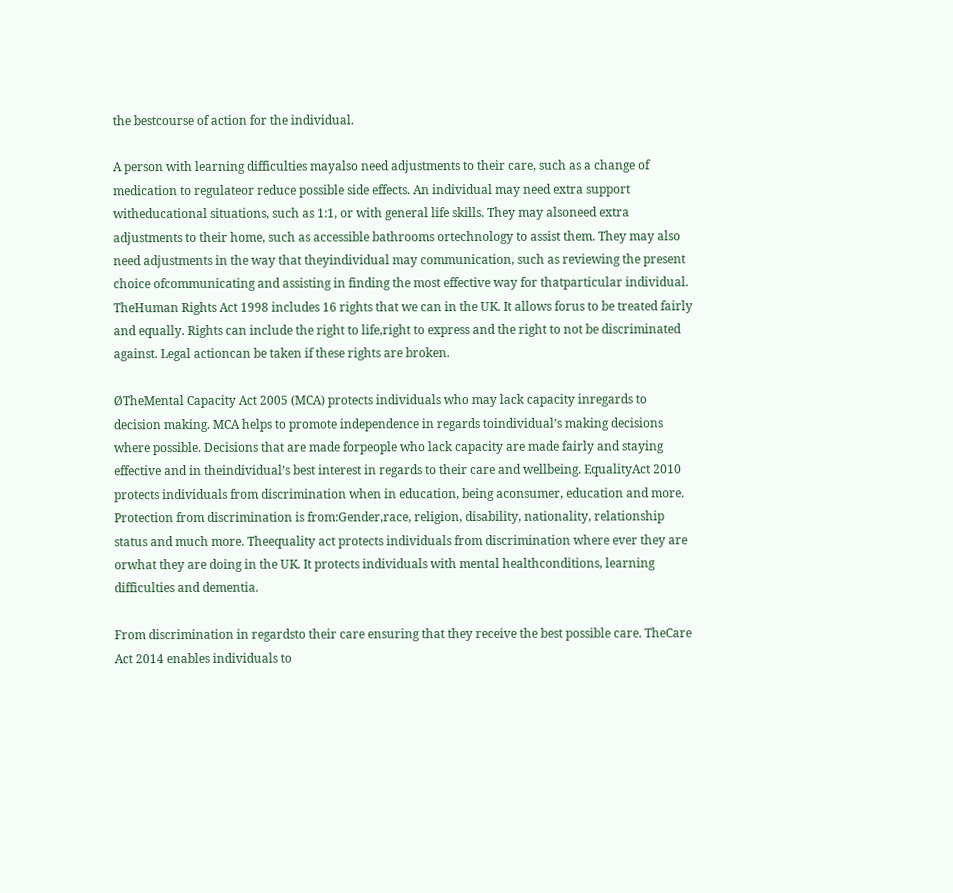the bestcourse of action for the individual.

A person with learning difficulties mayalso need adjustments to their care, such as a change of medication to regulateor reduce possible side effects. An individual may need extra support witheducational situations, such as 1:1, or with general life skills. They may alsoneed extra adjustments to their home, such as accessible bathrooms ortechnology to assist them. They may also need adjustments in the way that theyindividual may communication, such as reviewing the present choice ofcommunicating and assisting in finding the most effective way for thatparticular individual. TheHuman Rights Act 1998 includes 16 rights that we can in the UK. It allows forus to be treated fairly and equally. Rights can include the right to life,right to express and the right to not be discriminated against. Legal actioncan be taken if these rights are broken.

ØTheMental Capacity Act 2005 (MCA) protects individuals who may lack capacity inregards to decision making. MCA helps to promote independence in regards toindividual’s making decisions where possible. Decisions that are made forpeople who lack capacity are made fairly and staying effective and in theindividual’s best interest in regards to their care and wellbeing. EqualityAct 2010 protects individuals from discrimination when in education, being aconsumer, education and more. Protection from discrimination is from:Gender,race, religion, disability, nationality, relationship status and much more. Theequality act protects individuals from discrimination where ever they are orwhat they are doing in the UK. It protects individuals with mental healthconditions, learning difficulties and dementia.

From discrimination in regardsto their care ensuring that they receive the best possible care. TheCare Act 2014 enables individuals to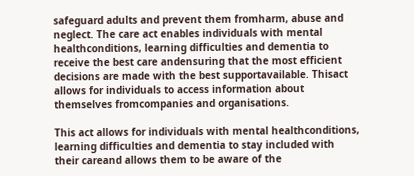safeguard adults and prevent them fromharm, abuse and neglect. The care act enables individuals with mental healthconditions, learning difficulties and dementia to receive the best care andensuring that the most efficient decisions are made with the best supportavailable. Thisact allows for individuals to access information about themselves fromcompanies and organisations.

This act allows for individuals with mental healthconditions, learning difficulties and dementia to stay included with their careand allows them to be aware of the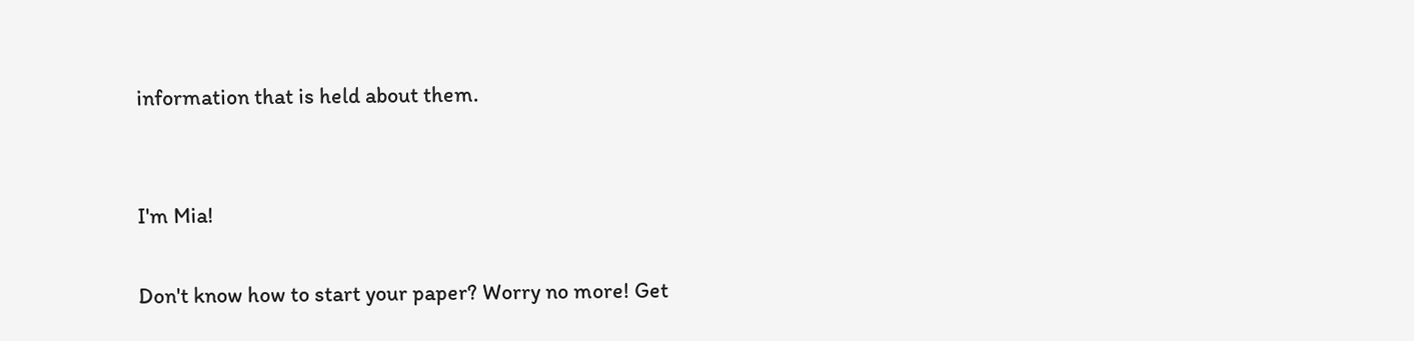information that is held about them.


I'm Mia!

Don't know how to start your paper? Worry no more! Get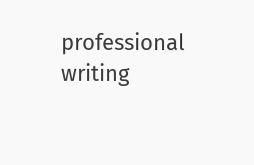professional writing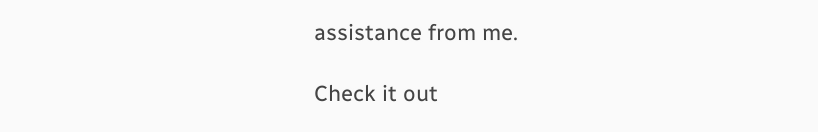assistance from me.

Check it out